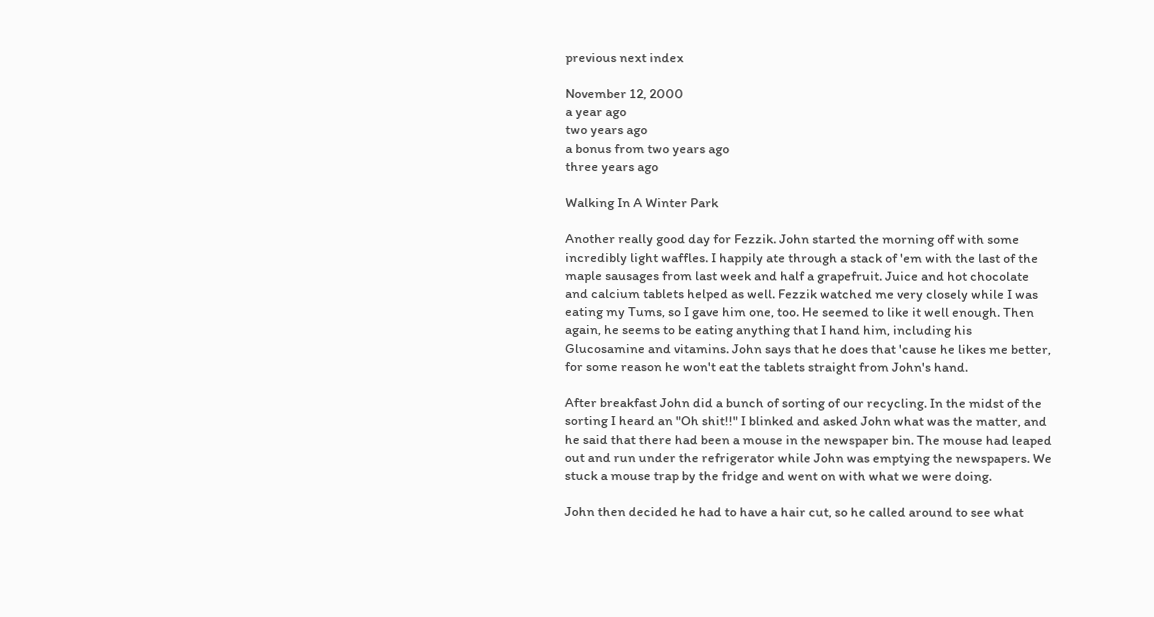previous next index

November 12, 2000
a year ago
two years ago
a bonus from two years ago
three years ago

Walking In A Winter Park

Another really good day for Fezzik. John started the morning off with some incredibly light waffles. I happily ate through a stack of 'em with the last of the maple sausages from last week and half a grapefruit. Juice and hot chocolate and calcium tablets helped as well. Fezzik watched me very closely while I was eating my Tums, so I gave him one, too. He seemed to like it well enough. Then again, he seems to be eating anything that I hand him, including his Glucosamine and vitamins. John says that he does that 'cause he likes me better, for some reason he won't eat the tablets straight from John's hand.

After breakfast John did a bunch of sorting of our recycling. In the midst of the sorting I heard an "Oh shit!!" I blinked and asked John what was the matter, and he said that there had been a mouse in the newspaper bin. The mouse had leaped out and run under the refrigerator while John was emptying the newspapers. We stuck a mouse trap by the fridge and went on with what we were doing.

John then decided he had to have a hair cut, so he called around to see what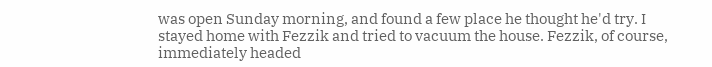was open Sunday morning, and found a few place he thought he'd try. I stayed home with Fezzik and tried to vacuum the house. Fezzik, of course, immediately headed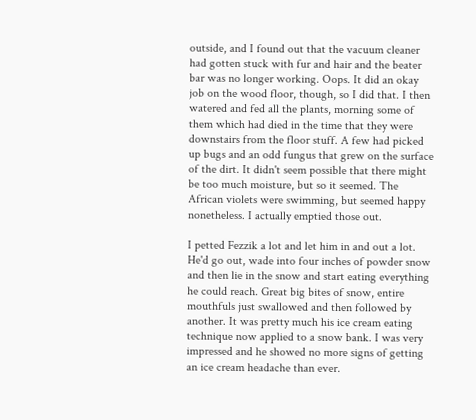outside, and I found out that the vacuum cleaner had gotten stuck with fur and hair and the beater bar was no longer working. Oops. It did an okay job on the wood floor, though, so I did that. I then watered and fed all the plants, morning some of them which had died in the time that they were downstairs from the floor stuff. A few had picked up bugs and an odd fungus that grew on the surface of the dirt. It didn't seem possible that there might be too much moisture, but so it seemed. The African violets were swimming, but seemed happy nonetheless. I actually emptied those out.

I petted Fezzik a lot and let him in and out a lot. He'd go out, wade into four inches of powder snow and then lie in the snow and start eating everything he could reach. Great big bites of snow, entire mouthfuls just swallowed and then followed by another. It was pretty much his ice cream eating technique now applied to a snow bank. I was very impressed and he showed no more signs of getting an ice cream headache than ever.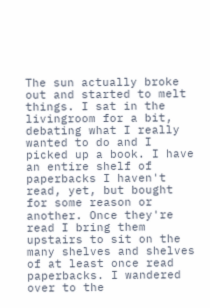The sun actually broke out and started to melt things. I sat in the livingroom for a bit, debating what I really wanted to do and I picked up a book. I have an entire shelf of paperbacks I haven't read, yet, but bought for some reason or another. Once they're read I bring them upstairs to sit on the many shelves and shelves of at least once read paperbacks. I wandered over to the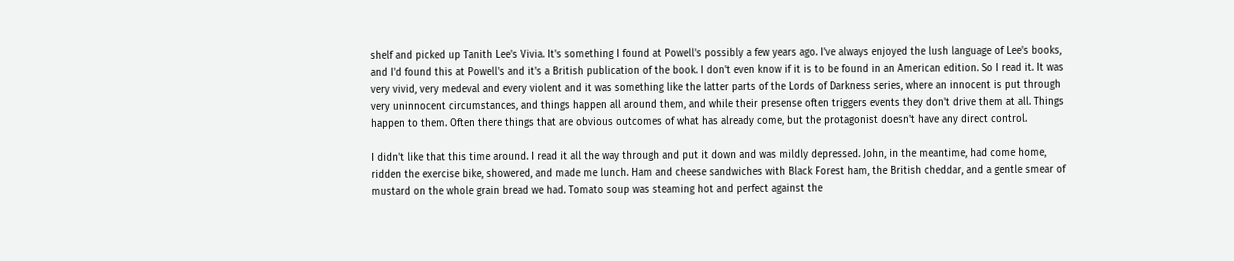shelf and picked up Tanith Lee's Vivia. It's something I found at Powell's possibly a few years ago. I've always enjoyed the lush language of Lee's books, and I'd found this at Powell's and it's a British publication of the book. I don't even know if it is to be found in an American edition. So I read it. It was very vivid, very medeval and every violent and it was something like the latter parts of the Lords of Darkness series, where an innocent is put through very uninnocent circumstances, and things happen all around them, and while their presense often triggers events they don't drive them at all. Things happen to them. Often there things that are obvious outcomes of what has already come, but the protagonist doesn't have any direct control.

I didn't like that this time around. I read it all the way through and put it down and was mildly depressed. John, in the meantime, had come home, ridden the exercise bike, showered, and made me lunch. Ham and cheese sandwiches with Black Forest ham, the British cheddar, and a gentle smear of mustard on the whole grain bread we had. Tomato soup was steaming hot and perfect against the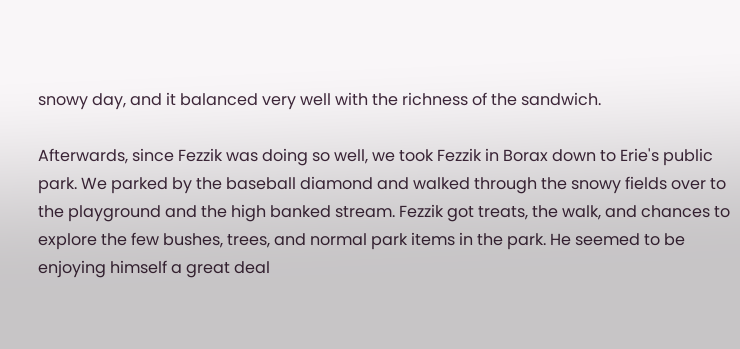snowy day, and it balanced very well with the richness of the sandwich.

Afterwards, since Fezzik was doing so well, we took Fezzik in Borax down to Erie's public park. We parked by the baseball diamond and walked through the snowy fields over to the playground and the high banked stream. Fezzik got treats, the walk, and chances to explore the few bushes, trees, and normal park items in the park. He seemed to be enjoying himself a great deal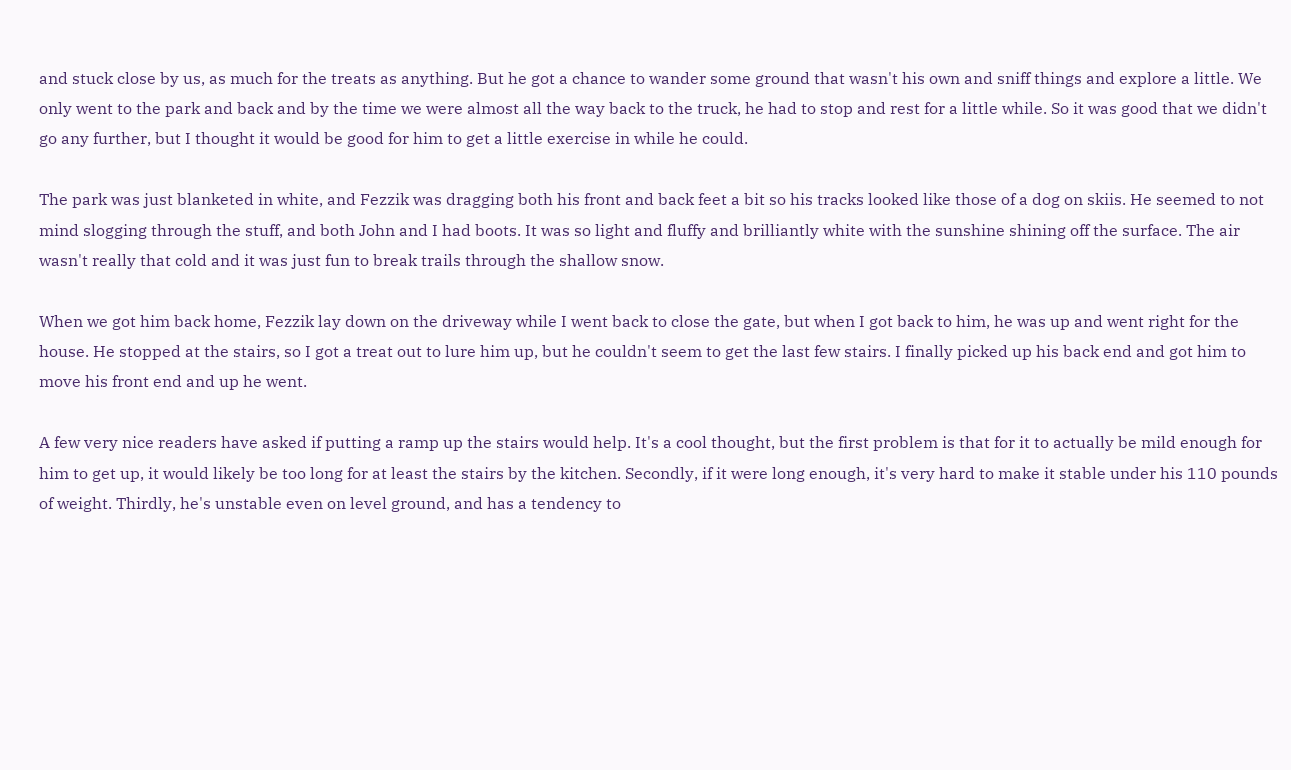and stuck close by us, as much for the treats as anything. But he got a chance to wander some ground that wasn't his own and sniff things and explore a little. We only went to the park and back and by the time we were almost all the way back to the truck, he had to stop and rest for a little while. So it was good that we didn't go any further, but I thought it would be good for him to get a little exercise in while he could.

The park was just blanketed in white, and Fezzik was dragging both his front and back feet a bit so his tracks looked like those of a dog on skiis. He seemed to not mind slogging through the stuff, and both John and I had boots. It was so light and fluffy and brilliantly white with the sunshine shining off the surface. The air wasn't really that cold and it was just fun to break trails through the shallow snow.

When we got him back home, Fezzik lay down on the driveway while I went back to close the gate, but when I got back to him, he was up and went right for the house. He stopped at the stairs, so I got a treat out to lure him up, but he couldn't seem to get the last few stairs. I finally picked up his back end and got him to move his front end and up he went.

A few very nice readers have asked if putting a ramp up the stairs would help. It's a cool thought, but the first problem is that for it to actually be mild enough for him to get up, it would likely be too long for at least the stairs by the kitchen. Secondly, if it were long enough, it's very hard to make it stable under his 110 pounds of weight. Thirdly, he's unstable even on level ground, and has a tendency to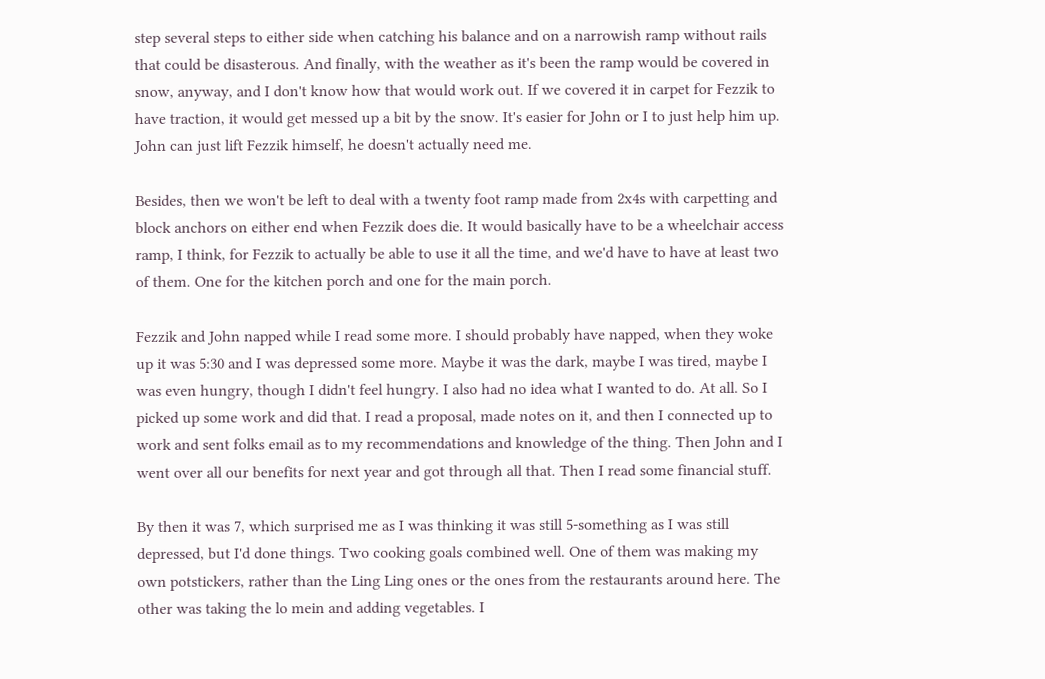step several steps to either side when catching his balance and on a narrowish ramp without rails that could be disasterous. And finally, with the weather as it's been the ramp would be covered in snow, anyway, and I don't know how that would work out. If we covered it in carpet for Fezzik to have traction, it would get messed up a bit by the snow. It's easier for John or I to just help him up. John can just lift Fezzik himself, he doesn't actually need me.

Besides, then we won't be left to deal with a twenty foot ramp made from 2x4s with carpetting and block anchors on either end when Fezzik does die. It would basically have to be a wheelchair access ramp, I think, for Fezzik to actually be able to use it all the time, and we'd have to have at least two of them. One for the kitchen porch and one for the main porch.

Fezzik and John napped while I read some more. I should probably have napped, when they woke up it was 5:30 and I was depressed some more. Maybe it was the dark, maybe I was tired, maybe I was even hungry, though I didn't feel hungry. I also had no idea what I wanted to do. At all. So I picked up some work and did that. I read a proposal, made notes on it, and then I connected up to work and sent folks email as to my recommendations and knowledge of the thing. Then John and I went over all our benefits for next year and got through all that. Then I read some financial stuff.

By then it was 7, which surprised me as I was thinking it was still 5-something as I was still depressed, but I'd done things. Two cooking goals combined well. One of them was making my own potstickers, rather than the Ling Ling ones or the ones from the restaurants around here. The other was taking the lo mein and adding vegetables. I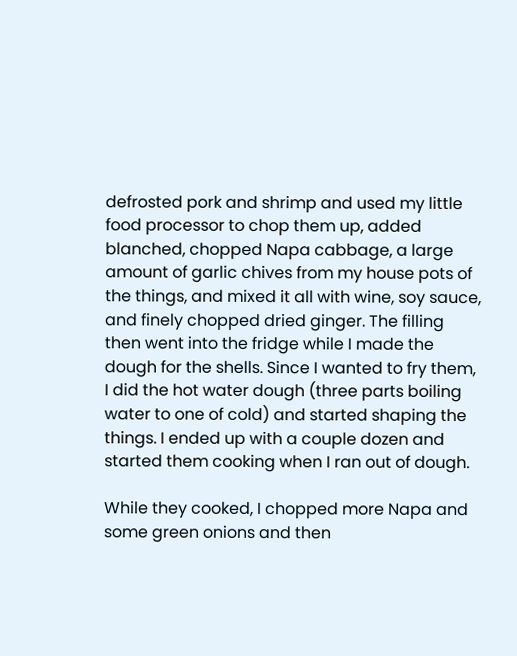defrosted pork and shrimp and used my little food processor to chop them up, added blanched, chopped Napa cabbage, a large amount of garlic chives from my house pots of the things, and mixed it all with wine, soy sauce, and finely chopped dried ginger. The filling then went into the fridge while I made the dough for the shells. Since I wanted to fry them, I did the hot water dough (three parts boiling water to one of cold) and started shaping the things. I ended up with a couple dozen and started them cooking when I ran out of dough.

While they cooked, I chopped more Napa and some green onions and then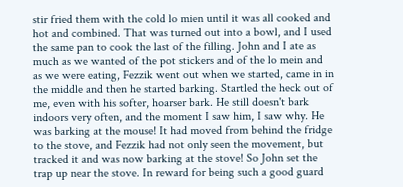stir fried them with the cold lo mien until it was all cooked and hot and combined. That was turned out into a bowl, and I used the same pan to cook the last of the filling. John and I ate as much as we wanted of the pot stickers and of the lo mein and as we were eating, Fezzik went out when we started, came in in the middle and then he started barking. Startled the heck out of me, even with his softer, hoarser bark. He still doesn't bark indoors very often, and the moment I saw him, I saw why. He was barking at the mouse! It had moved from behind the fridge to the stove, and Fezzik had not only seen the movement, but tracked it and was now barking at the stove! So John set the trap up near the stove. In reward for being such a good guard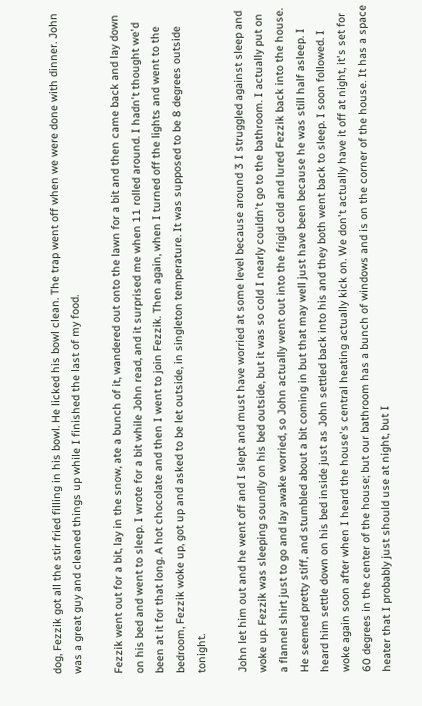dog, Fezzik got all the stir fried filling in his bowl. He licked his bowl clean. The trap went off when we were done with dinner. John was a great guy and cleaned things up while I finished the last of my food.

Fezzik went out for a bit, lay in the snow, ate a bunch of it, wandered out onto the lawn for a bit and then came back and lay down on his bed and went to sleep. I wrote for a bit while John read, and it surprised me when 11 rolled around. I hadn't thought we'd been at it for that long. A hot chocolate and then I went to join Fezzik. Then again, when I turned off the lights and went to the bedroom, Fezzik woke up, got up and asked to be let outside, in singleton temperature. It was supposed to be 8 degrees outside tonight.

John let him out and he went off and I slept and must have worried at some level because around 3 I struggled against sleep and woke up. Fezzik was sleeping soundly on his bed outside, but it was so cold I nearly couldn't go to the bathroom. I actually put on a flannel shirt just to go and lay awake worried, so John actually went out into the frigid cold and lured Fezzik back into the house. He seemed pretty stiff, and stumbled about a bit coming in but that may well just have been because he was still half asleep. I heard him settle down on his bed inside just as John settled back into his and they both went back to sleep. I soon followed. I woke again soon after when I heard the house's central heating actually kick on. We don't actually have it off at night, it's set for 60 degrees in the center of the house; but our bathroom has a bunch of windows and is on the corner of the house. It has a space heater that I probably just should use at night, but I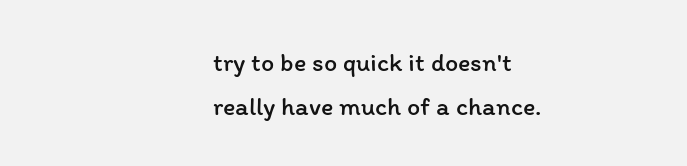try to be so quick it doesn't really have much of a chance.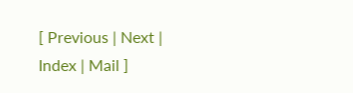[ Previous | Next | Index | Mail ]